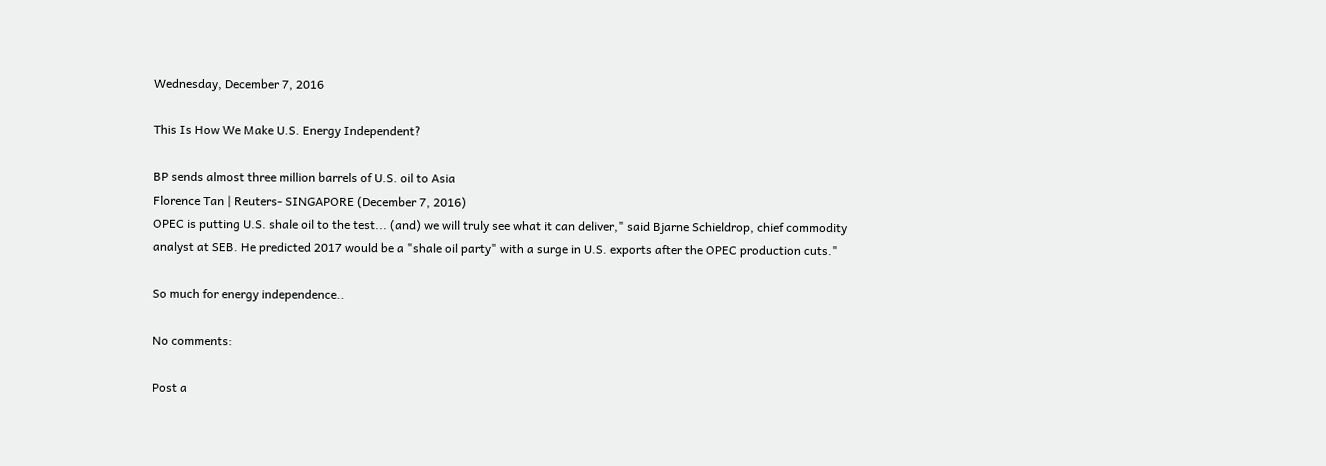Wednesday, December 7, 2016

This Is How We Make U.S. Energy Independent?

BP sends almost three million barrels of U.S. oil to Asia
Florence Tan | Reuters- SINGAPORE (December 7, 2016)
OPEC is putting U.S. shale oil to the test... (and) we will truly see what it can deliver," said Bjarne Schieldrop, chief commodity analyst at SEB. He predicted 2017 would be a "shale oil party" with a surge in U.S. exports after the OPEC production cuts."

So much for energy independence..

No comments:

Post a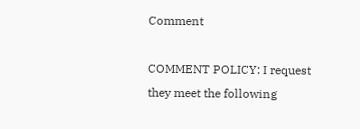Comment

COMMENT POLICY: I request they meet the following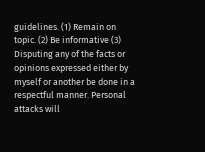guidelines. (1) Remain on topic. (2) Be informative (3) Disputing any of the facts or opinions expressed either by myself or another be done in a respectful manner. Personal attacks will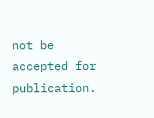not be accepted for publication.